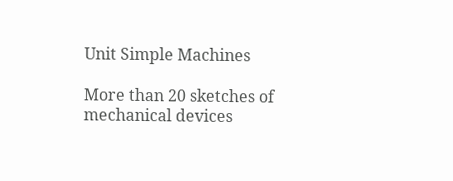Unit Simple Machines

More than 20 sketches of mechanical devices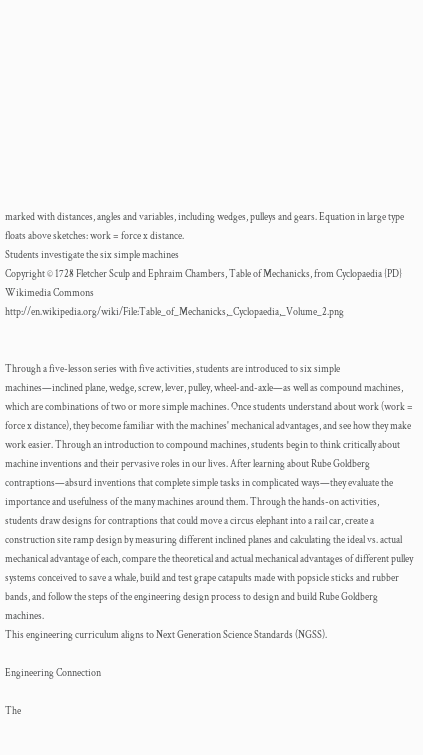marked with distances, angles and variables, including wedges, pulleys and gears. Equation in large type floats above sketches: work = force x distance.
Students investigate the six simple machines
Copyright © 1728 Fletcher Sculp and Ephraim Chambers, Table of Mechanicks, from Cyclopaedia {PD} Wikimedia Commons http://en.wikipedia.org/wiki/File:Table_of_Mechanicks,_Cyclopaedia,_Volume_2.png


Through a five-lesson series with five activities, students are introduced to six simple machines—inclined plane, wedge, screw, lever, pulley, wheel-and-axle—as well as compound machines, which are combinations of two or more simple machines. Once students understand about work (work = force x distance), they become familiar with the machines' mechanical advantages, and see how they make work easier. Through an introduction to compound machines, students begin to think critically about machine inventions and their pervasive roles in our lives. After learning about Rube Goldberg contraptions—absurd inventions that complete simple tasks in complicated ways—they evaluate the importance and usefulness of the many machines around them. Through the hands-on activities, students draw designs for contraptions that could move a circus elephant into a rail car, create a construction site ramp design by measuring different inclined planes and calculating the ideal vs. actual mechanical advantage of each, compare the theoretical and actual mechanical advantages of different pulley systems conceived to save a whale, build and test grape catapults made with popsicle sticks and rubber bands, and follow the steps of the engineering design process to design and build Rube Goldberg machines.
This engineering curriculum aligns to Next Generation Science Standards (NGSS).

Engineering Connection

The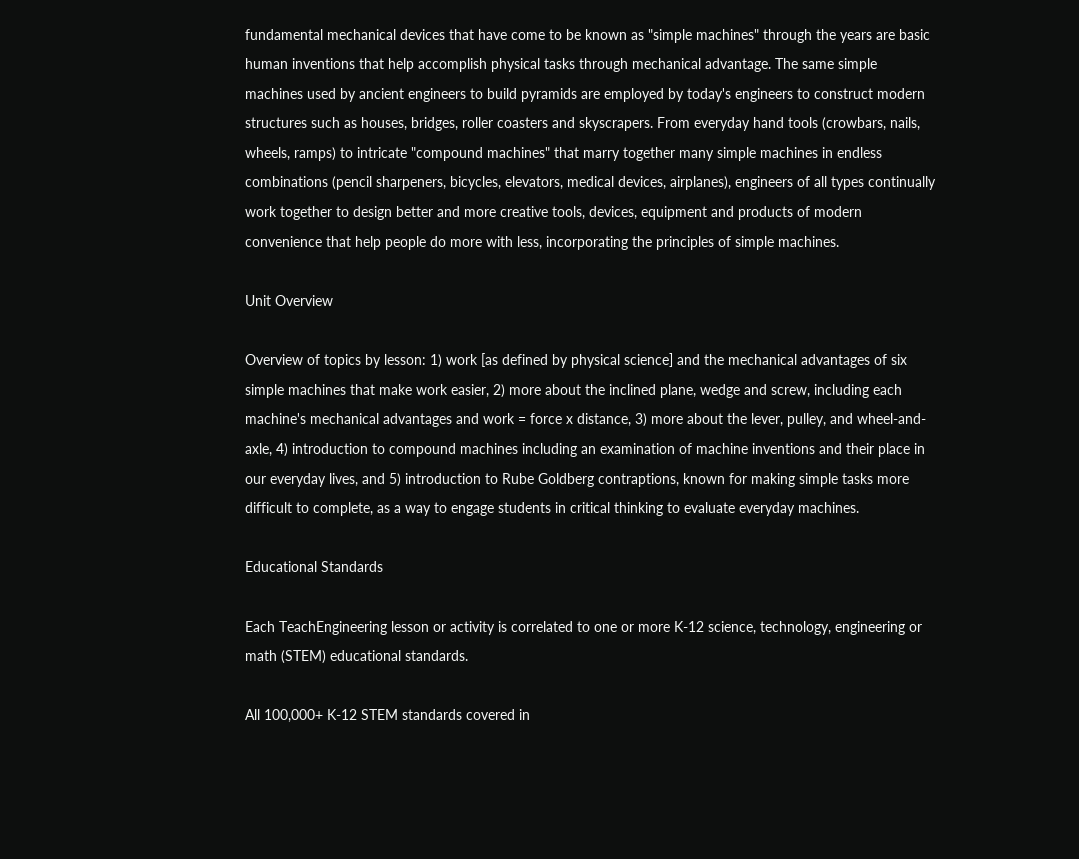fundamental mechanical devices that have come to be known as "simple machines" through the years are basic human inventions that help accomplish physical tasks through mechanical advantage. The same simple machines used by ancient engineers to build pyramids are employed by today's engineers to construct modern structures such as houses, bridges, roller coasters and skyscrapers. From everyday hand tools (crowbars, nails, wheels, ramps) to intricate "compound machines" that marry together many simple machines in endless combinations (pencil sharpeners, bicycles, elevators, medical devices, airplanes), engineers of all types continually work together to design better and more creative tools, devices, equipment and products of modern convenience that help people do more with less, incorporating the principles of simple machines.

Unit Overview

Overview of topics by lesson: 1) work [as defined by physical science] and the mechanical advantages of six simple machines that make work easier, 2) more about the inclined plane, wedge and screw, including each machine's mechanical advantages and work = force x distance, 3) more about the lever, pulley, and wheel-and-axle, 4) introduction to compound machines including an examination of machine inventions and their place in our everyday lives, and 5) introduction to Rube Goldberg contraptions, known for making simple tasks more difficult to complete, as a way to engage students in critical thinking to evaluate everyday machines.

Educational Standards

Each TeachEngineering lesson or activity is correlated to one or more K-12 science, technology, engineering or math (STEM) educational standards.

All 100,000+ K-12 STEM standards covered in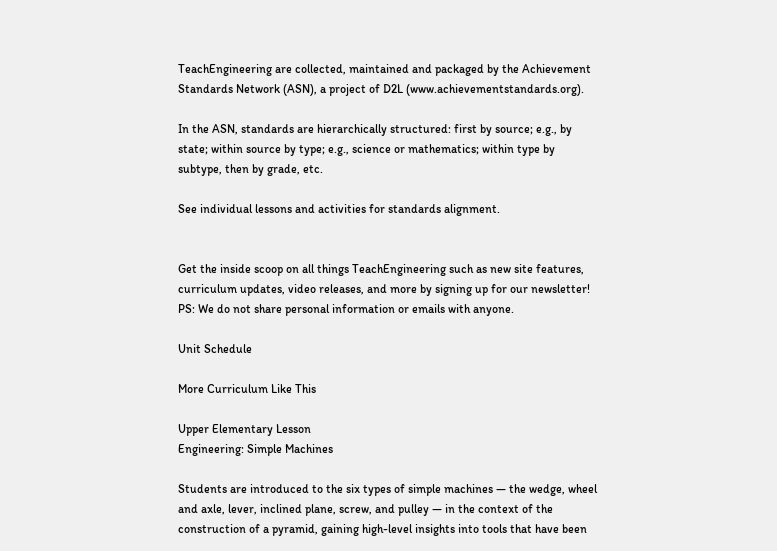TeachEngineering are collected, maintained and packaged by the Achievement Standards Network (ASN), a project of D2L (www.achievementstandards.org).

In the ASN, standards are hierarchically structured: first by source; e.g., by state; within source by type; e.g., science or mathematics; within type by subtype, then by grade, etc.

See individual lessons and activities for standards alignment.


Get the inside scoop on all things TeachEngineering such as new site features, curriculum updates, video releases, and more by signing up for our newsletter!
PS: We do not share personal information or emails with anyone.

Unit Schedule

More Curriculum Like This

Upper Elementary Lesson
Engineering: Simple Machines

Students are introduced to the six types of simple machines — the wedge, wheel and axle, lever, inclined plane, screw, and pulley — in the context of the construction of a pyramid, gaining high-level insights into tools that have been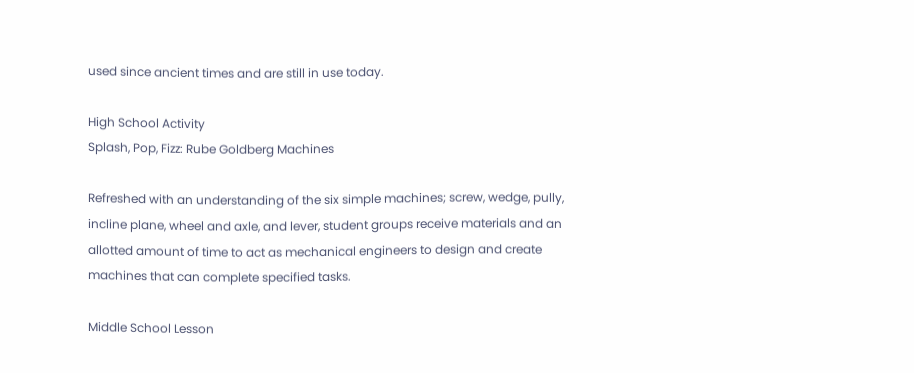used since ancient times and are still in use today.

High School Activity
Splash, Pop, Fizz: Rube Goldberg Machines

Refreshed with an understanding of the six simple machines; screw, wedge, pully, incline plane, wheel and axle, and lever, student groups receive materials and an allotted amount of time to act as mechanical engineers to design and create machines that can complete specified tasks.

Middle School Lesson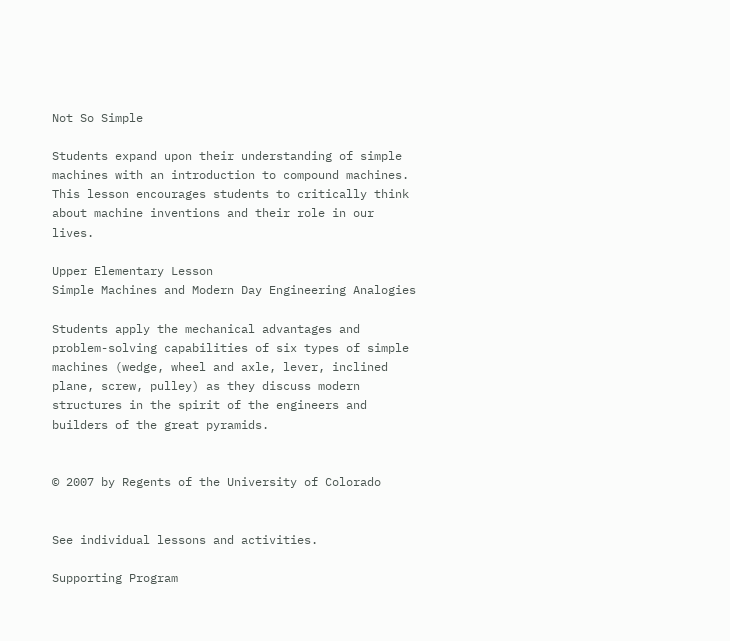Not So Simple

Students expand upon their understanding of simple machines with an introduction to compound machines. This lesson encourages students to critically think about machine inventions and their role in our lives.

Upper Elementary Lesson
Simple Machines and Modern Day Engineering Analogies

Students apply the mechanical advantages and problem-solving capabilities of six types of simple machines (wedge, wheel and axle, lever, inclined plane, screw, pulley) as they discuss modern structures in the spirit of the engineers and builders of the great pyramids.


© 2007 by Regents of the University of Colorado


See individual lessons and activities.

Supporting Program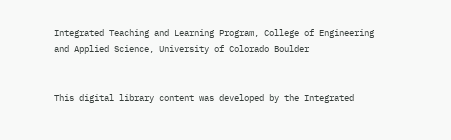Integrated Teaching and Learning Program, College of Engineering and Applied Science, University of Colorado Boulder


This digital library content was developed by the Integrated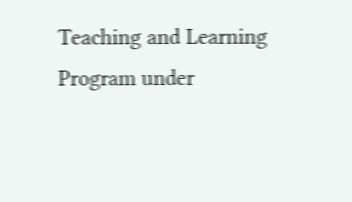Teaching and Learning Program under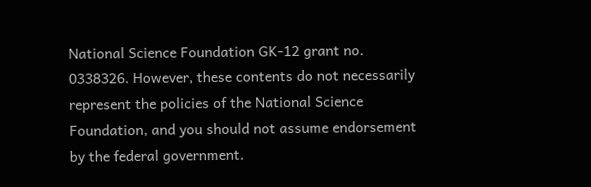National Science Foundation GK-12 grant no. 0338326. However, these contents do not necessarily represent the policies of the National Science Foundation, and you should not assume endorsement by the federal government.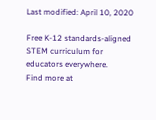Last modified: April 10, 2020

Free K-12 standards-aligned STEM curriculum for educators everywhere.
Find more at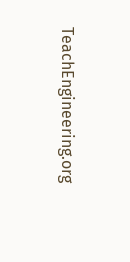TeachEngineering.org